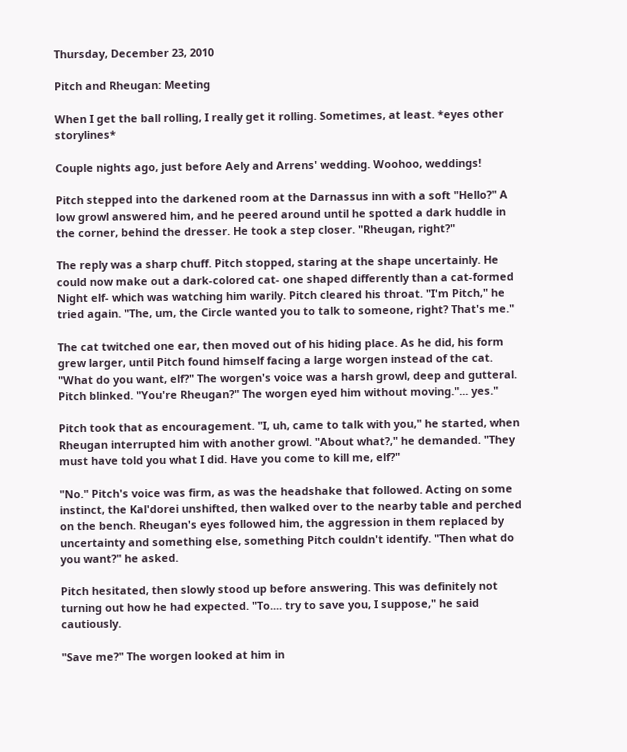Thursday, December 23, 2010

Pitch and Rheugan: Meeting

When I get the ball rolling, I really get it rolling. Sometimes, at least. *eyes other storylines*

Couple nights ago, just before Aely and Arrens' wedding. Woohoo, weddings!

Pitch stepped into the darkened room at the Darnassus inn with a soft "Hello?" A low growl answered him, and he peered around until he spotted a dark huddle in the corner, behind the dresser. He took a step closer. "Rheugan, right?"

The reply was a sharp chuff. Pitch stopped, staring at the shape uncertainly. He could now make out a dark-colored cat- one shaped differently than a cat-formed Night elf- which was watching him warily. Pitch cleared his throat. "I'm Pitch," he tried again. "The, um, the Circle wanted you to talk to someone, right? That's me."

The cat twitched one ear, then moved out of his hiding place. As he did, his form grew larger, until Pitch found himself facing a large worgen instead of the cat. "What do you want, elf?" The worgen's voice was a harsh growl, deep and gutteral. Pitch blinked. "You're Rheugan?" The worgen eyed him without moving."... yes."

Pitch took that as encouragement. "I, uh, came to talk with you," he started, when Rheugan interrupted him with another growl. "About what?," he demanded. "They must have told you what I did. Have you come to kill me, elf?"

"No." Pitch's voice was firm, as was the headshake that followed. Acting on some instinct, the Kal'dorei unshifted, then walked over to the nearby table and perched on the bench. Rheugan's eyes followed him, the aggression in them replaced by uncertainty and something else, something Pitch couldn't identify. "Then what do you want?" he asked.

Pitch hesitated, then slowly stood up before answering. This was definitely not turning out how he had expected. "To.... try to save you, I suppose," he said cautiously.

"Save me?" The worgen looked at him in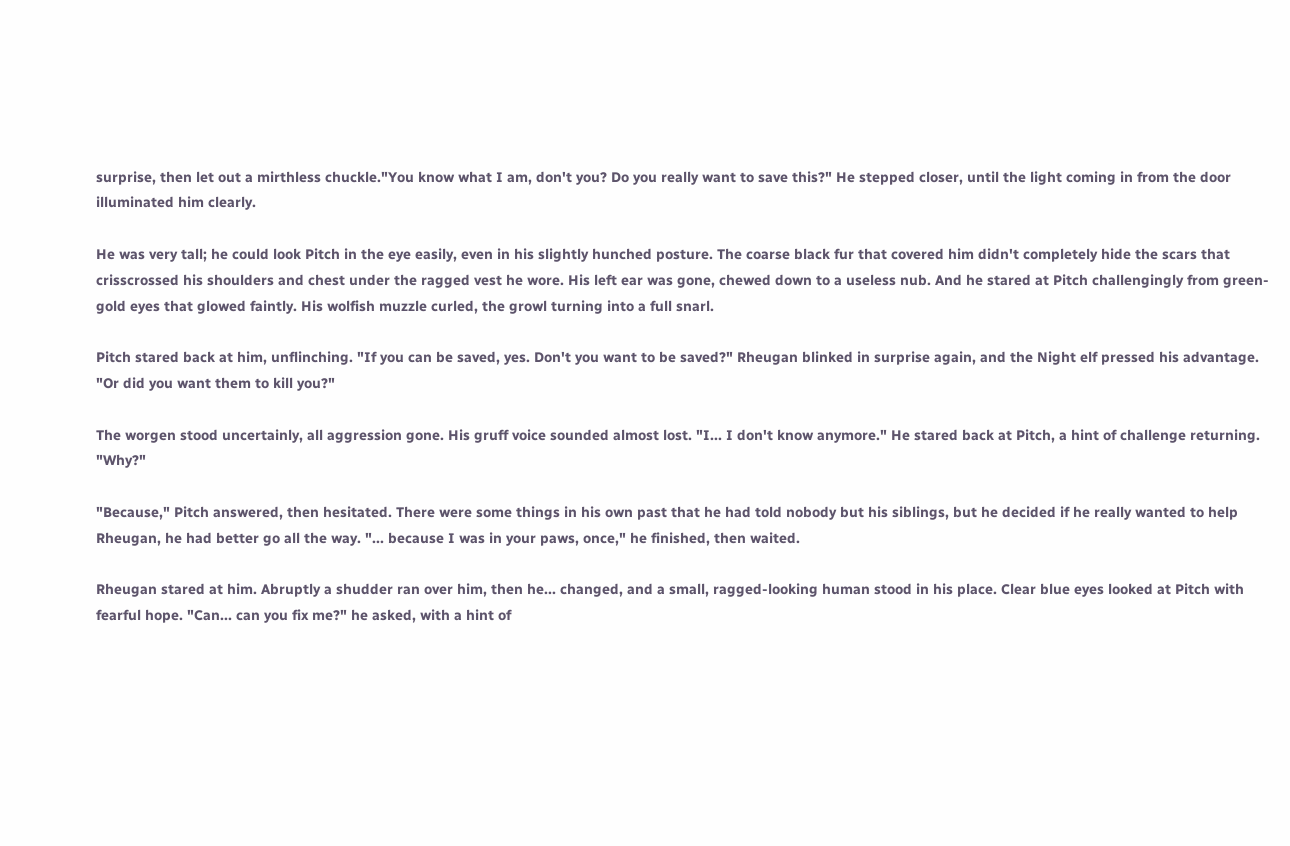surprise, then let out a mirthless chuckle."You know what I am, don't you? Do you really want to save this?" He stepped closer, until the light coming in from the door illuminated him clearly.

He was very tall; he could look Pitch in the eye easily, even in his slightly hunched posture. The coarse black fur that covered him didn't completely hide the scars that crisscrossed his shoulders and chest under the ragged vest he wore. His left ear was gone, chewed down to a useless nub. And he stared at Pitch challengingly from green-gold eyes that glowed faintly. His wolfish muzzle curled, the growl turning into a full snarl.

Pitch stared back at him, unflinching. "If you can be saved, yes. Don't you want to be saved?" Rheugan blinked in surprise again, and the Night elf pressed his advantage. "Or did you want them to kill you?"

The worgen stood uncertainly, all aggression gone. His gruff voice sounded almost lost. "I... I don't know anymore." He stared back at Pitch, a hint of challenge returning. "Why?"

"Because," Pitch answered, then hesitated. There were some things in his own past that he had told nobody but his siblings, but he decided if he really wanted to help Rheugan, he had better go all the way. "... because I was in your paws, once," he finished, then waited.

Rheugan stared at him. Abruptly a shudder ran over him, then he... changed, and a small, ragged-looking human stood in his place. Clear blue eyes looked at Pitch with fearful hope. "Can... can you fix me?" he asked, with a hint of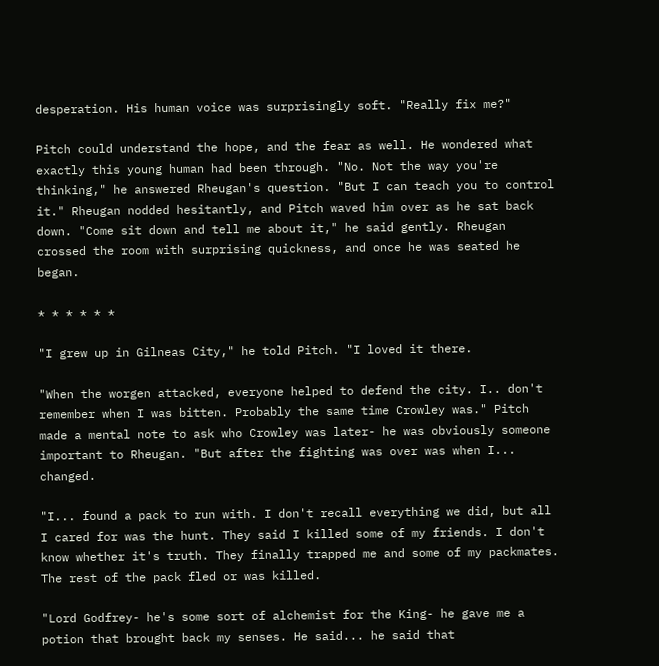desperation. His human voice was surprisingly soft. "Really fix me?"

Pitch could understand the hope, and the fear as well. He wondered what exactly this young human had been through. "No. Not the way you're thinking," he answered Rheugan's question. "But I can teach you to control it." Rheugan nodded hesitantly, and Pitch waved him over as he sat back down. "Come sit down and tell me about it," he said gently. Rheugan crossed the room with surprising quickness, and once he was seated he began.

* * * * * *

"I grew up in Gilneas City," he told Pitch. "I loved it there.

"When the worgen attacked, everyone helped to defend the city. I.. don't remember when I was bitten. Probably the same time Crowley was." Pitch made a mental note to ask who Crowley was later- he was obviously someone important to Rheugan. "But after the fighting was over was when I... changed.

"I... found a pack to run with. I don't recall everything we did, but all I cared for was the hunt. They said I killed some of my friends. I don't know whether it's truth. They finally trapped me and some of my packmates. The rest of the pack fled or was killed.

"Lord Godfrey- he's some sort of alchemist for the King- he gave me a potion that brought back my senses. He said... he said that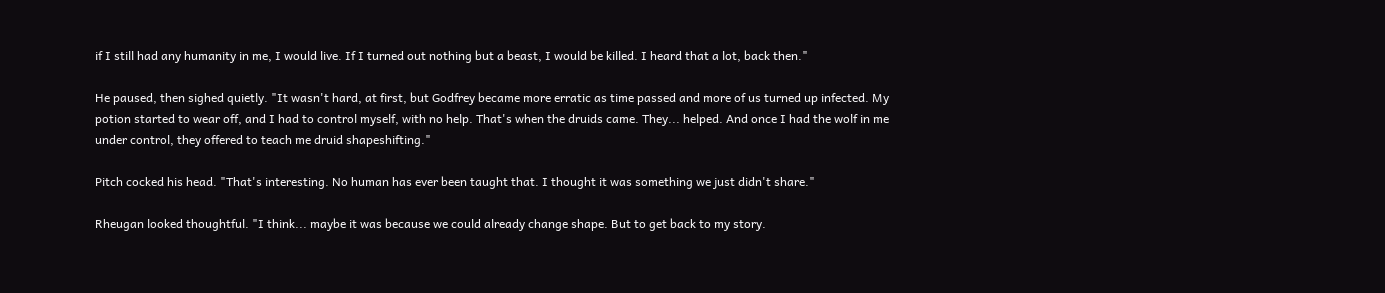if I still had any humanity in me, I would live. If I turned out nothing but a beast, I would be killed. I heard that a lot, back then."

He paused, then sighed quietly. "It wasn't hard, at first, but Godfrey became more erratic as time passed and more of us turned up infected. My potion started to wear off, and I had to control myself, with no help. That's when the druids came. They... helped. And once I had the wolf in me under control, they offered to teach me druid shapeshifting."

Pitch cocked his head. "That's interesting. No human has ever been taught that. I thought it was something we just didn't share."

Rheugan looked thoughtful. "I think... maybe it was because we could already change shape. But to get back to my story.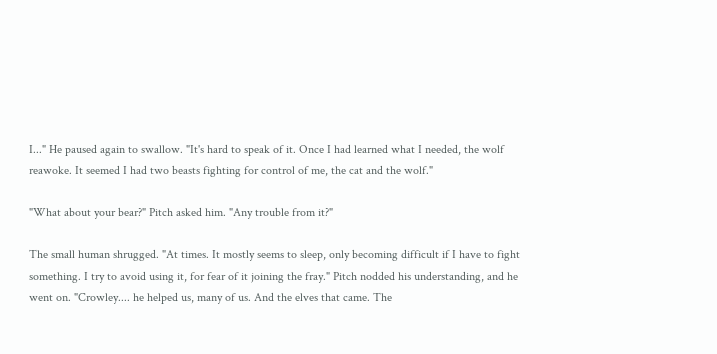I..." He paused again to swallow. "It's hard to speak of it. Once I had learned what I needed, the wolf reawoke. It seemed I had two beasts fighting for control of me, the cat and the wolf."

"What about your bear?" Pitch asked him. "Any trouble from it?"

The small human shrugged. "At times. It mostly seems to sleep, only becoming difficult if I have to fight something. I try to avoid using it, for fear of it joining the fray." Pitch nodded his understanding, and he went on. "Crowley.... he helped us, many of us. And the elves that came. The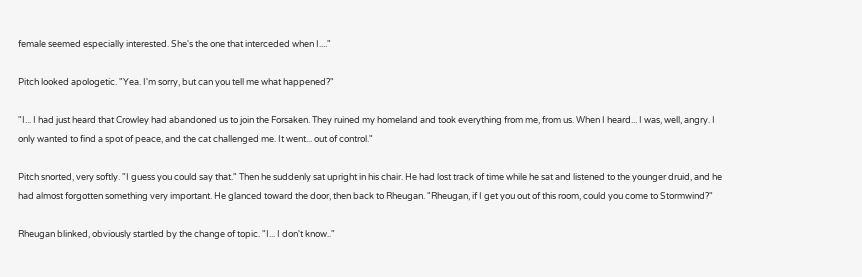female seemed especially interested. She's the one that interceded when I...."

Pitch looked apologetic. "Yea. I'm sorry, but can you tell me what happened?"

"I... I had just heard that Crowley had abandoned us to join the Forsaken. They ruined my homeland and took everything from me, from us. When I heard... I was, well, angry. I only wanted to find a spot of peace, and the cat challenged me. It went... out of control."

Pitch snorted, very softly. "I guess you could say that." Then he suddenly sat upright in his chair. He had lost track of time while he sat and listened to the younger druid, and he had almost forgotten something very important. He glanced toward the door, then back to Rheugan. "Rheugan, if I get you out of this room, could you come to Stormwind?"

Rheugan blinked, obviously startled by the change of topic. "I... I don't know.."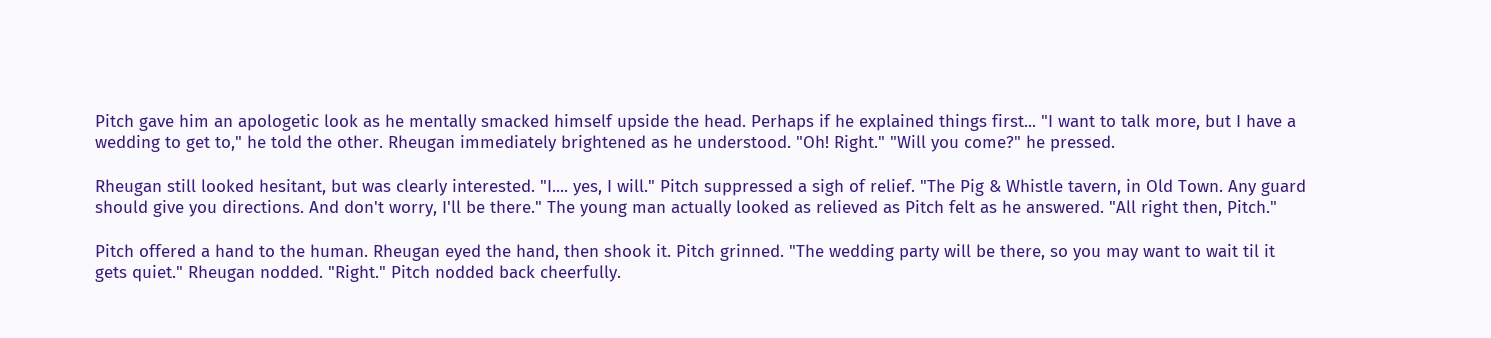Pitch gave him an apologetic look as he mentally smacked himself upside the head. Perhaps if he explained things first... "I want to talk more, but I have a wedding to get to," he told the other. Rheugan immediately brightened as he understood. "Oh! Right." "Will you come?" he pressed.

Rheugan still looked hesitant, but was clearly interested. "I.... yes, I will." Pitch suppressed a sigh of relief. "The Pig & Whistle tavern, in Old Town. Any guard should give you directions. And don't worry, I'll be there." The young man actually looked as relieved as Pitch felt as he answered. "All right then, Pitch."

Pitch offered a hand to the human. Rheugan eyed the hand, then shook it. Pitch grinned. "The wedding party will be there, so you may want to wait til it gets quiet." Rheugan nodded. "Right." Pitch nodded back cheerfully.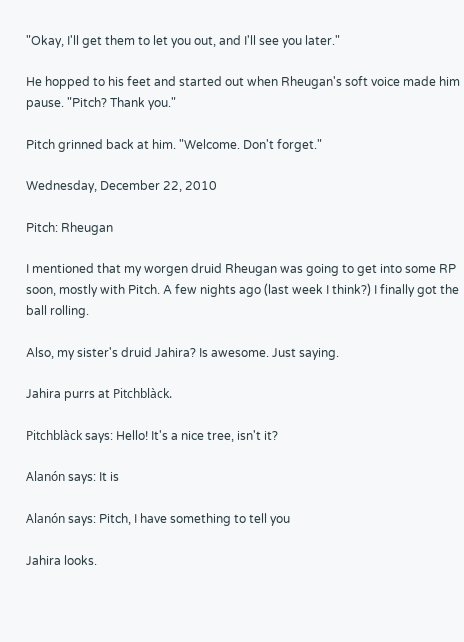"Okay, I'll get them to let you out, and I'll see you later."

He hopped to his feet and started out when Rheugan's soft voice made him pause. "Pitch? Thank you."

Pitch grinned back at him. "Welcome. Don't forget."

Wednesday, December 22, 2010

Pitch: Rheugan

I mentioned that my worgen druid Rheugan was going to get into some RP soon, mostly with Pitch. A few nights ago (last week I think?) I finally got the ball rolling.

Also, my sister's druid Jahira? Is awesome. Just saying.

Jahira purrs at Pitchblàck.

Pitchblàck says: Hello! It's a nice tree, isn't it?

Alanón says: It is

Alanón says: Pitch, I have something to tell you

Jahira looks.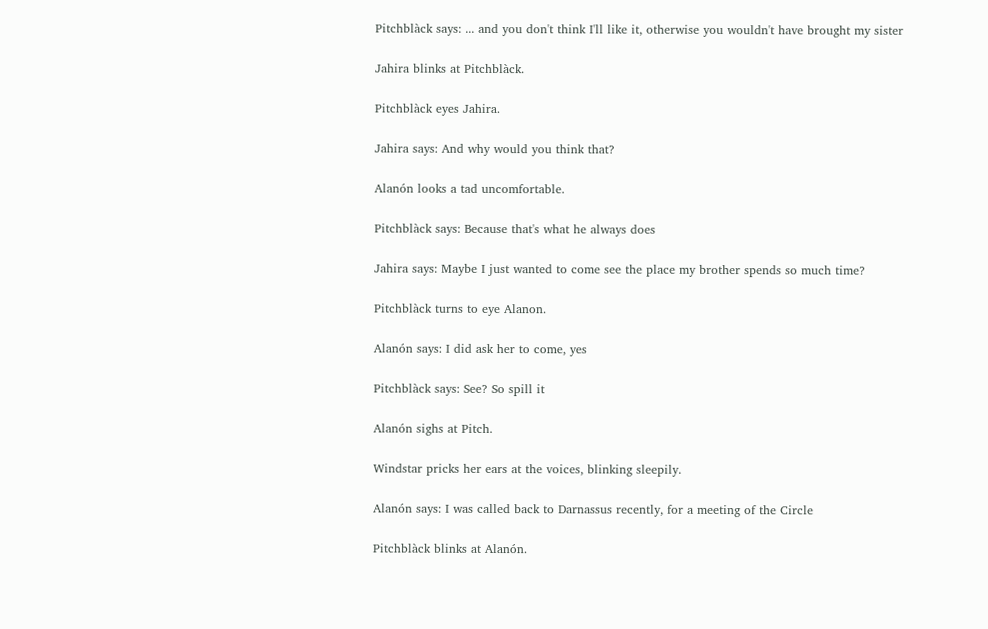Pitchblàck says: ... and you don't think I'll like it, otherwise you wouldn't have brought my sister

Jahira blinks at Pitchblàck.

Pitchblàck eyes Jahira.

Jahira says: And why would you think that?

Alanón looks a tad uncomfortable.

Pitchblàck says: Because that's what he always does

Jahira says: Maybe I just wanted to come see the place my brother spends so much time?

Pitchblàck turns to eye Alanon.

Alanón says: I did ask her to come, yes

Pitchblàck says: See? So spill it

Alanón sighs at Pitch.

Windstar pricks her ears at the voices, blinking sleepily.

Alanón says: I was called back to Darnassus recently, for a meeting of the Circle

Pitchblàck blinks at Alanón.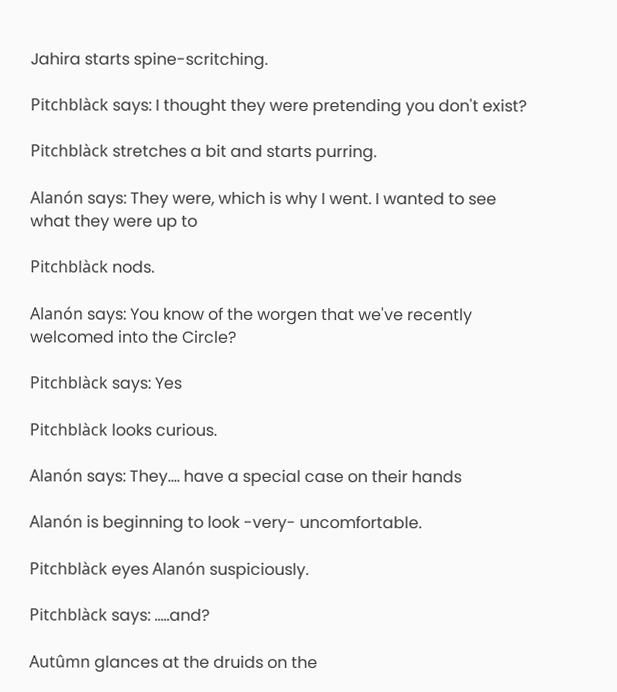Jahira starts spine-scritching.

Pitchblàck says: I thought they were pretending you don't exist?

Pitchblàck stretches a bit and starts purring.

Alanón says: They were, which is why I went. I wanted to see what they were up to

Pitchblàck nods.

Alanón says: You know of the worgen that we've recently welcomed into the Circle?

Pitchblàck says: Yes

Pitchblàck looks curious.

Alanón says: They.... have a special case on their hands

Alanón is beginning to look -very- uncomfortable.

Pitchblàck eyes Alanón suspiciously.

Pitchblàck says: .....and?

Autûmn glances at the druids on the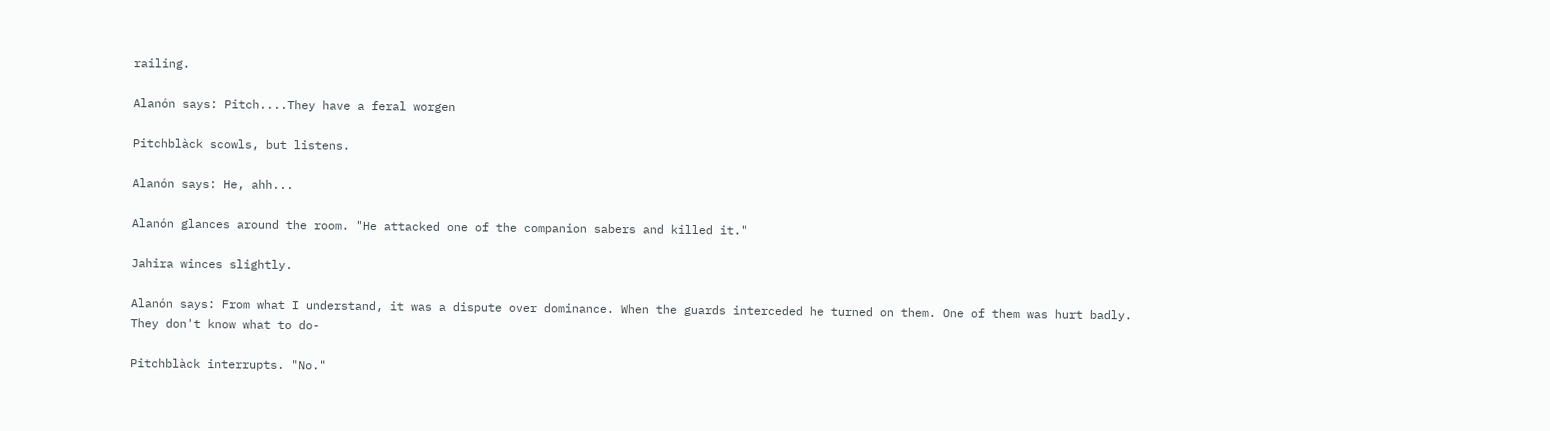railing.

Alanón says: Pitch....They have a feral worgen

Pitchblàck scowls, but listens.

Alanón says: He, ahh...

Alanón glances around the room. "He attacked one of the companion sabers and killed it."

Jahira winces slightly.

Alanón says: From what I understand, it was a dispute over dominance. When the guards interceded he turned on them. One of them was hurt badly. They don't know what to do-

Pitchblàck interrupts. "No."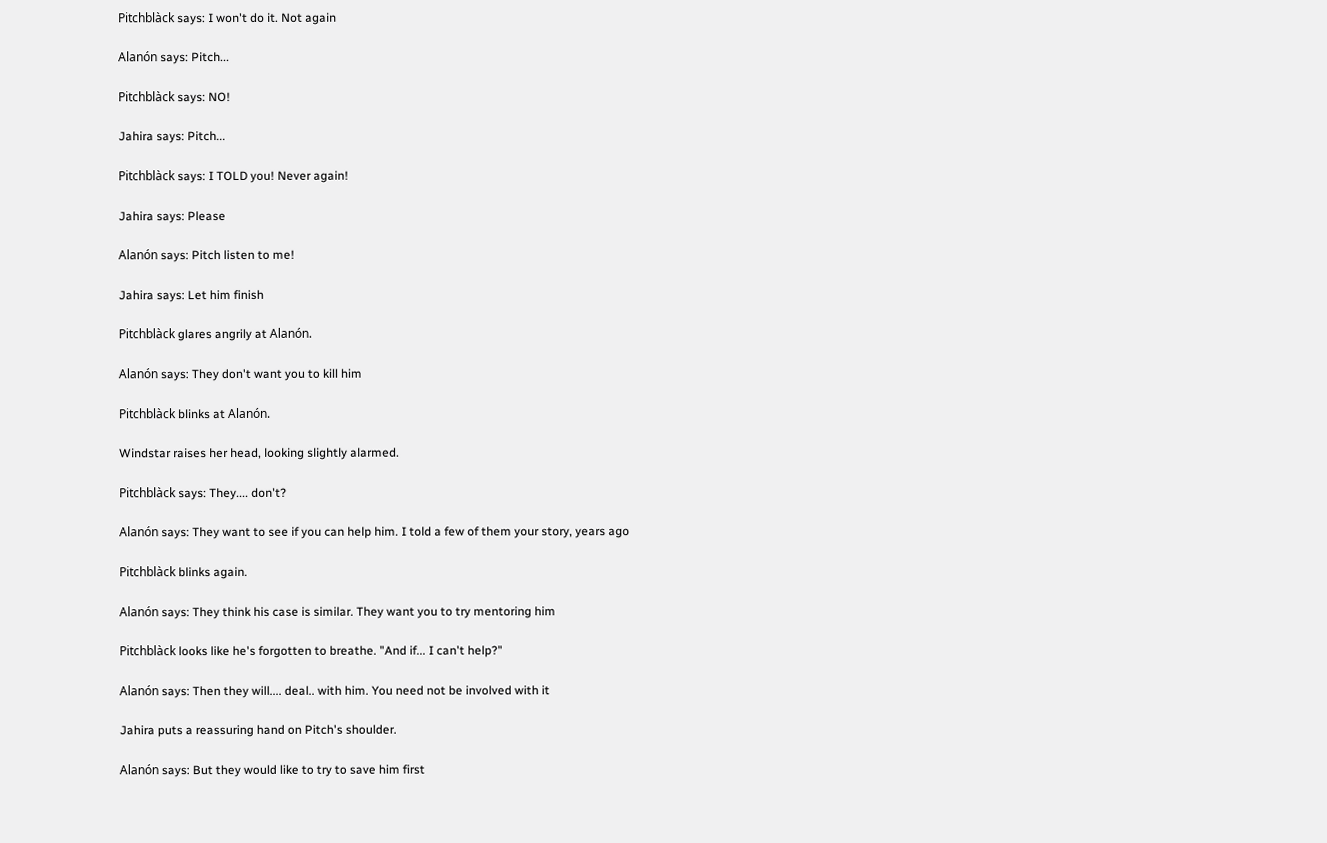Pitchblàck says: I won't do it. Not again

Alanón says: Pitch...

Pitchblàck says: NO!

Jahira says: Pitch...

Pitchblàck says: I TOLD you! Never again!

Jahira says: Please

Alanón says: Pitch listen to me!

Jahira says: Let him finish

Pitchblàck glares angrily at Alanón.

Alanón says: They don't want you to kill him

Pitchblàck blinks at Alanón.

Windstar raises her head, looking slightly alarmed.

Pitchblàck says: They.... don't?

Alanón says: They want to see if you can help him. I told a few of them your story, years ago

Pitchblàck blinks again.

Alanón says: They think his case is similar. They want you to try mentoring him

Pitchblàck looks like he's forgotten to breathe. "And if... I can't help?"

Alanón says: Then they will.... deal.. with him. You need not be involved with it

Jahira puts a reassuring hand on Pitch's shoulder.

Alanón says: But they would like to try to save him first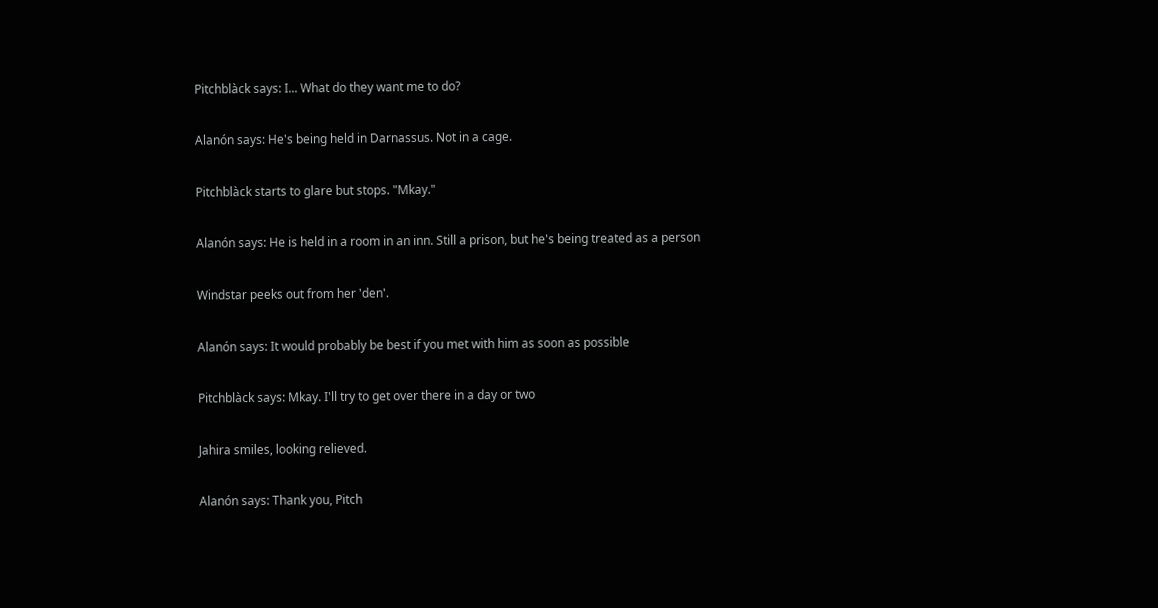Pitchblàck says: I... What do they want me to do?

Alanón says: He's being held in Darnassus. Not in a cage.

Pitchblàck starts to glare but stops. "Mkay."

Alanón says: He is held in a room in an inn. Still a prison, but he's being treated as a person

Windstar peeks out from her 'den'.

Alanón says: It would probably be best if you met with him as soon as possible

Pitchblàck says: Mkay. I'll try to get over there in a day or two

Jahira smiles, looking relieved.

Alanón says: Thank you, Pitch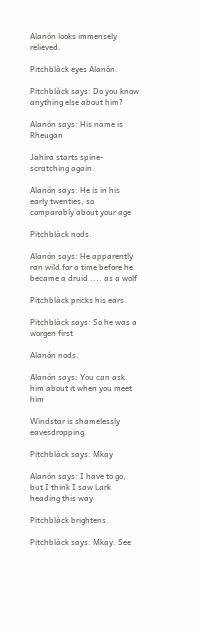Alanón looks immensely relieved.

Pitchblàck eyes Alanón.

Pitchblàck says: Do you know anything else about him?

Alanón says: His name is Rheugan

Jahira starts spine-scratching again.

Alanón says: He is in his early twenties, so comparably about your age

Pitchblàck nods.

Alanón says: He apparently ran wild for a time before he became a druid .... as a wolf

Pitchblàck pricks his ears.

Pitchblàck says: So he was a worgen first

Alanón nods.

Alanón says: You can ask him about it when you meet him

Windstar is shamelessly eavesdropping.

Pitchblàck says: Mkay

Alanón says: I have to go, but I think I saw Lark heading this way

Pitchblàck brightens.

Pitchblàck says: Mkay. See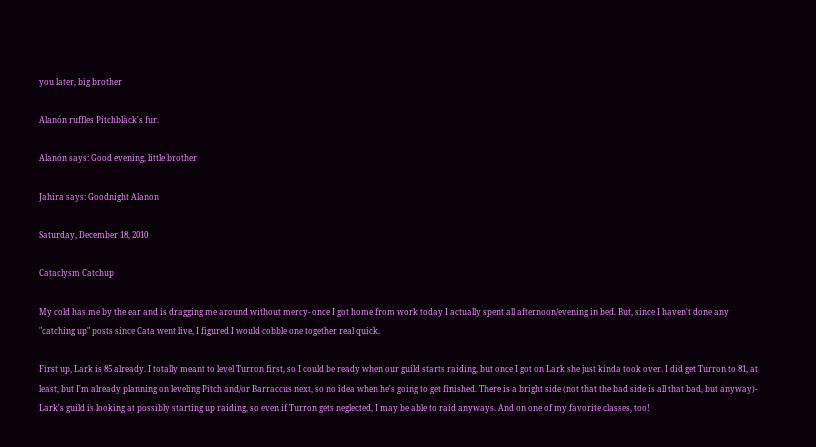you later, big brother

Alanón ruffles Pitchblàck's fur.

Alanón says: Good evening, little brother

Jahira says: Goodnight Alanon

Saturday, December 18, 2010

Cataclysm Catchup

My cold has me by the ear and is dragging me around without mercy- once I got home from work today I actually spent all afternoon/evening in bed. But, since I haven't done any "catching up" posts since Cata went live, I figured I would cobble one together real quick.

First up, Lark is 85 already. I totally meant to level Turron first, so I could be ready when our guild starts raiding, but once I got on Lark she just kinda took over. I did get Turron to 81, at least, but I'm already planning on leveling Pitch and/or Barraccus next, so no idea when he's going to get finished. There is a bright side (not that the bad side is all that bad, but anyway)- Lark's guild is looking at possibly starting up raiding, so even if Turron gets neglected, I may be able to raid anyways. And on one of my favorite classes, too!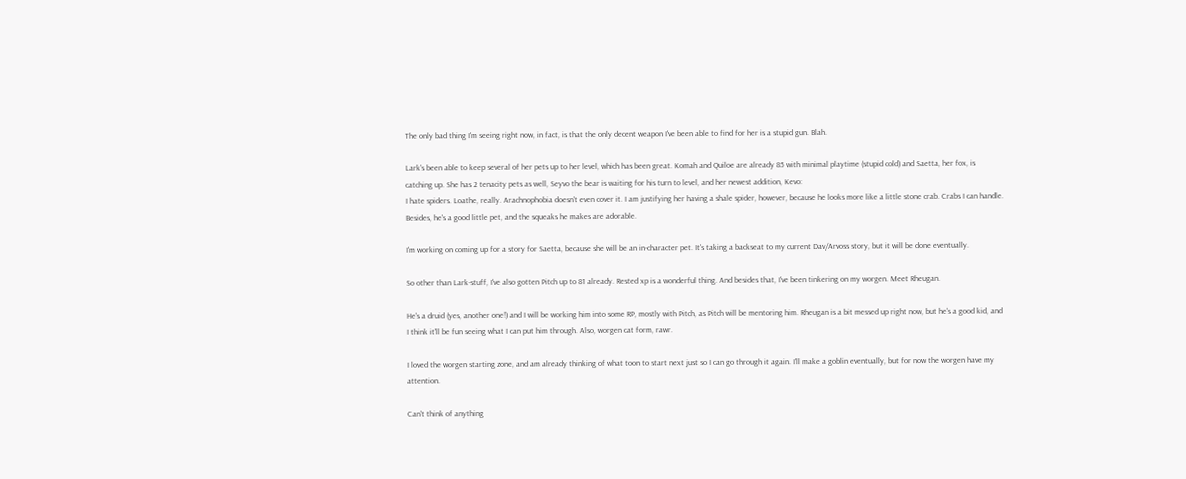The only bad thing I'm seeing right now, in fact, is that the only decent weapon I've been able to find for her is a stupid gun. Blah.

Lark's been able to keep several of her pets up to her level, which has been great. Komah and Quiloe are already 85 with minimal playtime (stupid cold) and Saetta, her fox, is catching up. She has 2 tenacity pets as well, Seyvo the bear is waiting for his turn to level, and her newest addition, Kevo:
I hate spiders. Loathe, really. Arachnophobia doesn't even cover it. I am justifying her having a shale spider, however, because he looks more like a little stone crab. Crabs I can handle. Besides, he's a good little pet, and the squeaks he makes are adorable.

I'm working on coming up for a story for Saetta, because she will be an in-character pet. It's taking a backseat to my current Dav/Arvoss story, but it will be done eventually.

So other than Lark-stuff, I've also gotten Pitch up to 81 already. Rested xp is a wonderful thing. And besides that, I've been tinkering on my worgen. Meet Rheugan.

He's a druid (yes, another one!) and I will be working him into some RP, mostly with Pitch, as Pitch will be mentoring him. Rheugan is a bit messed up right now, but he's a good kid, and I think it'll be fun seeing what I can put him through. Also, worgen cat form, rawr.

I loved the worgen starting zone, and am already thinking of what toon to start next just so I can go through it again. I'll make a goblin eventually, but for now the worgen have my attention.

Can't think of anything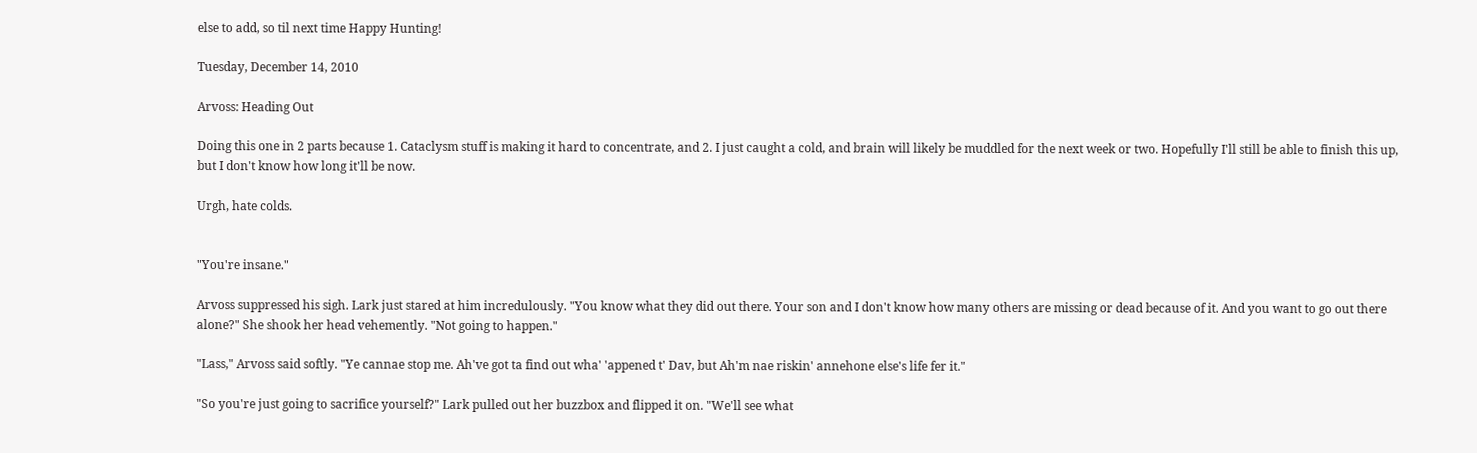else to add, so til next time Happy Hunting!

Tuesday, December 14, 2010

Arvoss: Heading Out

Doing this one in 2 parts because 1. Cataclysm stuff is making it hard to concentrate, and 2. I just caught a cold, and brain will likely be muddled for the next week or two. Hopefully I'll still be able to finish this up, but I don't know how long it'll be now.

Urgh, hate colds.


"You're insane."

Arvoss suppressed his sigh. Lark just stared at him incredulously. "You know what they did out there. Your son and I don't know how many others are missing or dead because of it. And you want to go out there alone?" She shook her head vehemently. "Not going to happen."

"Lass," Arvoss said softly. "Ye cannae stop me. Ah've got ta find out wha' 'appened t' Dav, but Ah'm nae riskin' annehone else's life fer it."

"So you're just going to sacrifice yourself?" Lark pulled out her buzzbox and flipped it on. "We'll see what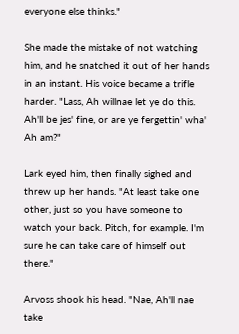everyone else thinks."

She made the mistake of not watching him, and he snatched it out of her hands in an instant. His voice became a trifle harder. "Lass, Ah willnae let ye do this. Ah'll be jes' fine, or are ye fergettin' wha' Ah am?"

Lark eyed him, then finally sighed and threw up her hands. "At least take one other, just so you have someone to watch your back. Pitch, for example. I'm sure he can take care of himself out there."

Arvoss shook his head. "Nae, Ah'll nae take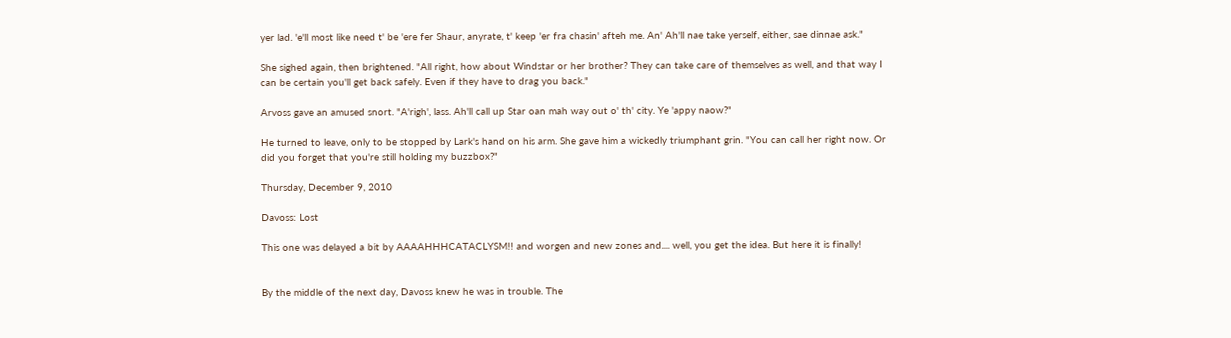yer lad. 'e'll most like need t' be 'ere fer Shaur, anyrate, t' keep 'er fra chasin' afteh me. An' Ah'll nae take yerself, either, sae dinnae ask."

She sighed again, then brightened. "All right, how about Windstar or her brother? They can take care of themselves as well, and that way I can be certain you'll get back safely. Even if they have to drag you back."

Arvoss gave an amused snort. "A'righ', lass. Ah'll call up Star oan mah way out o' th' city. Ye 'appy naow?"

He turned to leave, only to be stopped by Lark's hand on his arm. She gave him a wickedly triumphant grin. "You can call her right now. Or did you forget that you're still holding my buzzbox?"

Thursday, December 9, 2010

Davoss: Lost

This one was delayed a bit by AAAAHHHCATACLYSM!! and worgen and new zones and.... well, you get the idea. But here it is finally!


By the middle of the next day, Davoss knew he was in trouble. The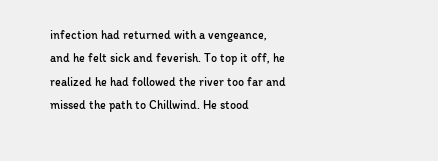infection had returned with a vengeance, and he felt sick and feverish. To top it off, he realized he had followed the river too far and missed the path to Chillwind. He stood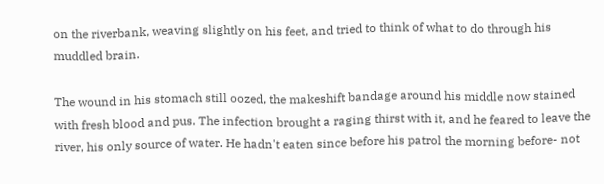on the riverbank, weaving slightly on his feet, and tried to think of what to do through his muddled brain.

The wound in his stomach still oozed, the makeshift bandage around his middle now stained with fresh blood and pus. The infection brought a raging thirst with it, and he feared to leave the river, his only source of water. He hadn't eaten since before his patrol the morning before- not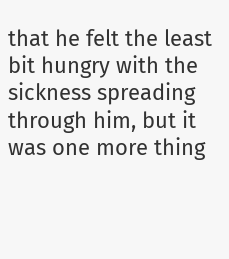that he felt the least bit hungry with the sickness spreading through him, but it was one more thing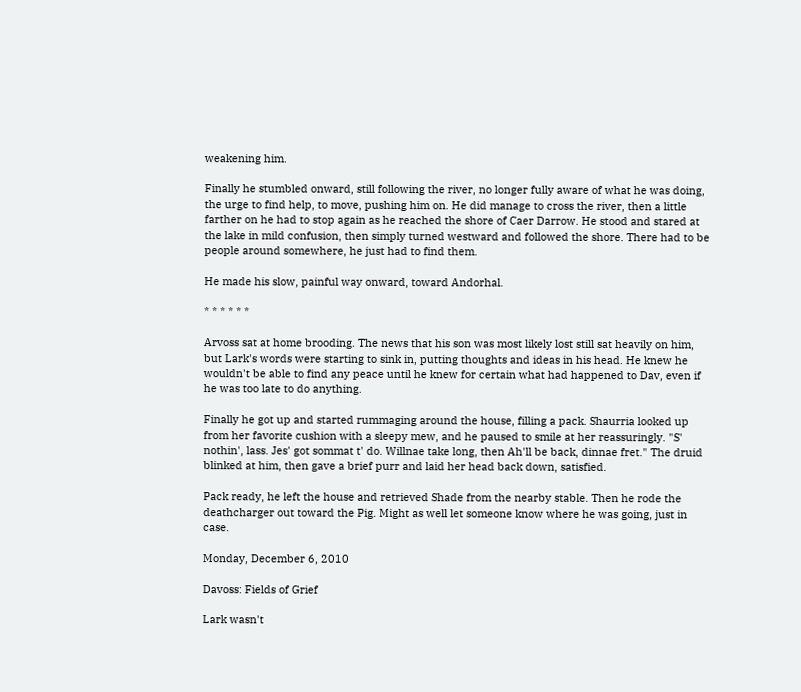weakening him.

Finally he stumbled onward, still following the river, no longer fully aware of what he was doing, the urge to find help, to move, pushing him on. He did manage to cross the river, then a little farther on he had to stop again as he reached the shore of Caer Darrow. He stood and stared at the lake in mild confusion, then simply turned westward and followed the shore. There had to be people around somewhere, he just had to find them.

He made his slow, painful way onward, toward Andorhal.

* * * * * *

Arvoss sat at home brooding. The news that his son was most likely lost still sat heavily on him, but Lark's words were starting to sink in, putting thoughts and ideas in his head. He knew he wouldn't be able to find any peace until he knew for certain what had happened to Dav, even if he was too late to do anything.

Finally he got up and started rummaging around the house, filling a pack. Shaurria looked up from her favorite cushion with a sleepy mew, and he paused to smile at her reassuringly. "S' nothin', lass. Jes' got sommat t' do. Willnae take long, then Ah'll be back, dinnae fret." The druid blinked at him, then gave a brief purr and laid her head back down, satisfied.

Pack ready, he left the house and retrieved Shade from the nearby stable. Then he rode the deathcharger out toward the Pig. Might as well let someone know where he was going, just in case.

Monday, December 6, 2010

Davoss: Fields of Grief

Lark wasn't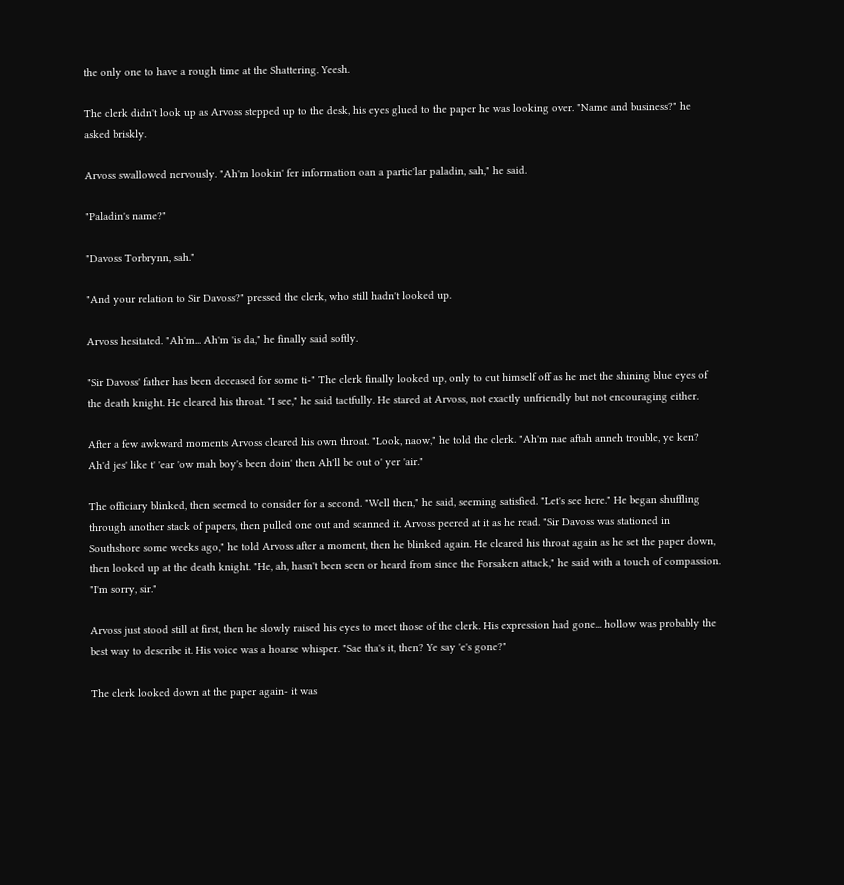the only one to have a rough time at the Shattering. Yeesh.

The clerk didn't look up as Arvoss stepped up to the desk, his eyes glued to the paper he was looking over. "Name and business?" he asked briskly.

Arvoss swallowed nervously. "Ah'm lookin' fer information oan a partic'lar paladin, sah," he said.

"Paladin's name?"

"Davoss Torbrynn, sah."

"And your relation to Sir Davoss?" pressed the clerk, who still hadn't looked up.

Arvoss hesitated. "Ah'm... Ah'm 'is da," he finally said softly.

"Sir Davoss' father has been deceased for some ti-" The clerk finally looked up, only to cut himself off as he met the shining blue eyes of the death knight. He cleared his throat. "I see," he said tactfully. He stared at Arvoss, not exactly unfriendly but not encouraging either.

After a few awkward moments Arvoss cleared his own throat. "Look, naow," he told the clerk. "Ah'm nae aftah anneh trouble, ye ken? Ah'd jes' like t' 'ear 'ow mah boy's been doin' then Ah'll be out o' yer 'air."

The officiary blinked, then seemed to consider for a second. "Well then," he said, seeming satisfied. "Let's see here." He began shuffling through another stack of papers, then pulled one out and scanned it. Arvoss peered at it as he read. "Sir Davoss was stationed in Southshore some weeks ago," he told Arvoss after a moment, then he blinked again. He cleared his throat again as he set the paper down, then looked up at the death knight. "He, ah, hasn't been seen or heard from since the Forsaken attack," he said with a touch of compassion. "I'm sorry, sir."

Arvoss just stood still at first, then he slowly raised his eyes to meet those of the clerk. His expression had gone... hollow was probably the best way to describe it. His voice was a hoarse whisper. "Sae tha's it, then? Ye say 'e's gone?"

The clerk looked down at the paper again- it was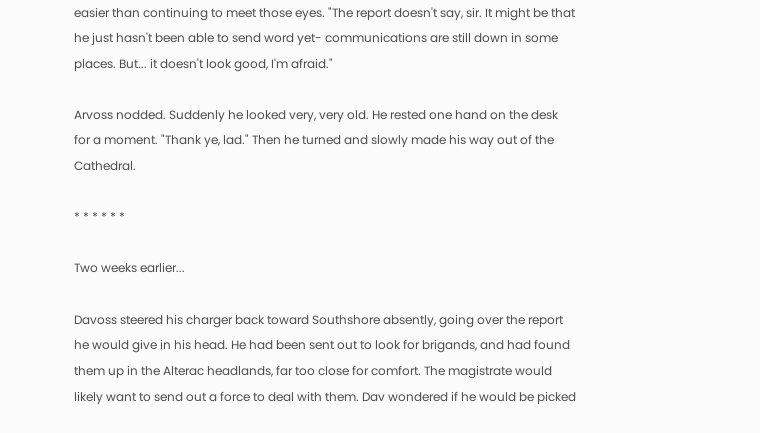easier than continuing to meet those eyes. "The report doesn't say, sir. It might be that he just hasn't been able to send word yet- communications are still down in some places. But... it doesn't look good, I'm afraid."

Arvoss nodded. Suddenly he looked very, very old. He rested one hand on the desk for a moment. "Thank ye, lad." Then he turned and slowly made his way out of the Cathedral.

* * * * * *

Two weeks earlier...

Davoss steered his charger back toward Southshore absently, going over the report he would give in his head. He had been sent out to look for brigands, and had found them up in the Alterac headlands, far too close for comfort. The magistrate would likely want to send out a force to deal with them. Dav wondered if he would be picked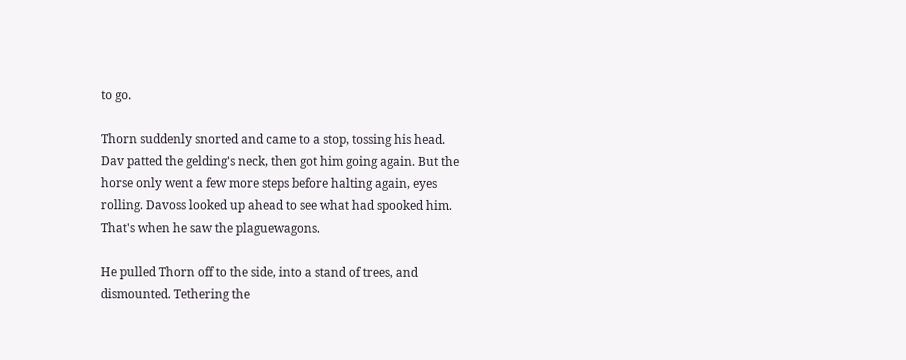to go.

Thorn suddenly snorted and came to a stop, tossing his head. Dav patted the gelding's neck, then got him going again. But the horse only went a few more steps before halting again, eyes rolling. Davoss looked up ahead to see what had spooked him. That's when he saw the plaguewagons.

He pulled Thorn off to the side, into a stand of trees, and dismounted. Tethering the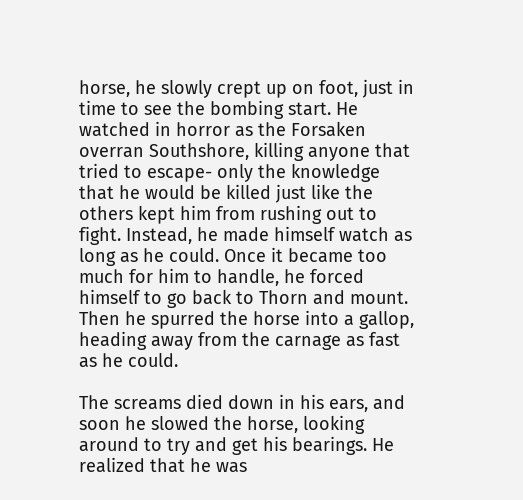horse, he slowly crept up on foot, just in time to see the bombing start. He watched in horror as the Forsaken overran Southshore, killing anyone that tried to escape- only the knowledge that he would be killed just like the others kept him from rushing out to fight. Instead, he made himself watch as long as he could. Once it became too much for him to handle, he forced himself to go back to Thorn and mount. Then he spurred the horse into a gallop, heading away from the carnage as fast as he could.

The screams died down in his ears, and soon he slowed the horse, looking around to try and get his bearings. He realized that he was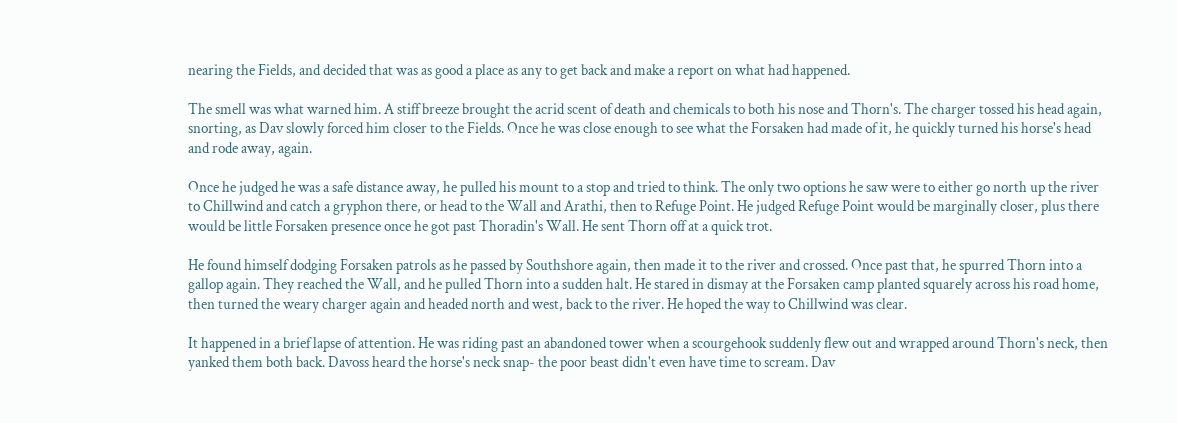nearing the Fields, and decided that was as good a place as any to get back and make a report on what had happened.

The smell was what warned him. A stiff breeze brought the acrid scent of death and chemicals to both his nose and Thorn's. The charger tossed his head again, snorting, as Dav slowly forced him closer to the Fields. Once he was close enough to see what the Forsaken had made of it, he quickly turned his horse's head and rode away, again.

Once he judged he was a safe distance away, he pulled his mount to a stop and tried to think. The only two options he saw were to either go north up the river to Chillwind and catch a gryphon there, or head to the Wall and Arathi, then to Refuge Point. He judged Refuge Point would be marginally closer, plus there would be little Forsaken presence once he got past Thoradin's Wall. He sent Thorn off at a quick trot.

He found himself dodging Forsaken patrols as he passed by Southshore again, then made it to the river and crossed. Once past that, he spurred Thorn into a gallop again. They reached the Wall, and he pulled Thorn into a sudden halt. He stared in dismay at the Forsaken camp planted squarely across his road home, then turned the weary charger again and headed north and west, back to the river. He hoped the way to Chillwind was clear.

It happened in a brief lapse of attention. He was riding past an abandoned tower when a scourgehook suddenly flew out and wrapped around Thorn's neck, then yanked them both back. Davoss heard the horse's neck snap- the poor beast didn't even have time to scream. Dav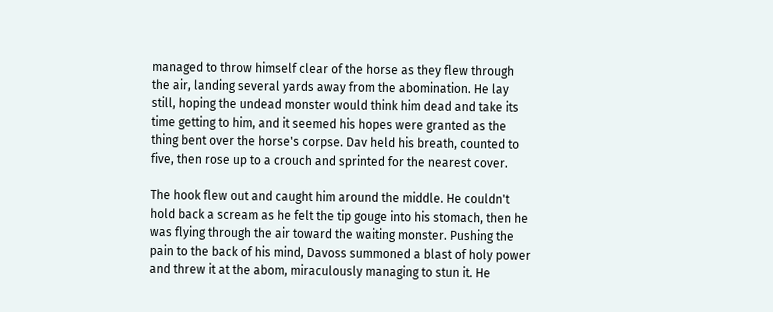managed to throw himself clear of the horse as they flew through the air, landing several yards away from the abomination. He lay still, hoping the undead monster would think him dead and take its time getting to him, and it seemed his hopes were granted as the thing bent over the horse's corpse. Dav held his breath, counted to five, then rose up to a crouch and sprinted for the nearest cover.

The hook flew out and caught him around the middle. He couldn't hold back a scream as he felt the tip gouge into his stomach, then he was flying through the air toward the waiting monster. Pushing the pain to the back of his mind, Davoss summoned a blast of holy power and threw it at the abom, miraculously managing to stun it. He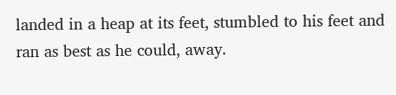landed in a heap at its feet, stumbled to his feet and ran as best as he could, away.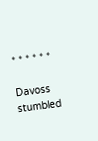* * * * * *

Davoss stumbled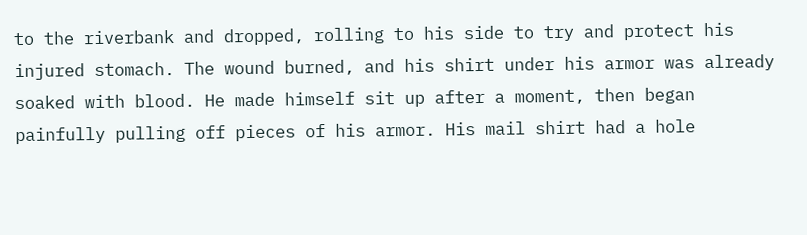to the riverbank and dropped, rolling to his side to try and protect his injured stomach. The wound burned, and his shirt under his armor was already soaked with blood. He made himself sit up after a moment, then began painfully pulling off pieces of his armor. His mail shirt had a hole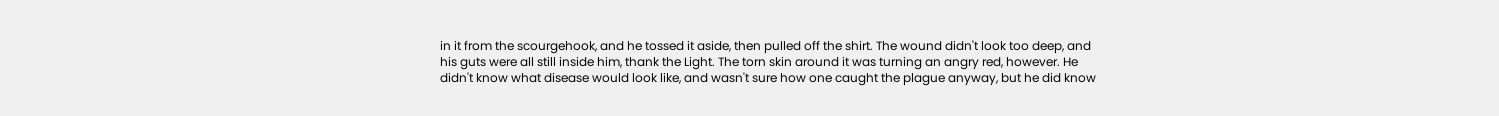in it from the scourgehook, and he tossed it aside, then pulled off the shirt. The wound didn't look too deep, and his guts were all still inside him, thank the Light. The torn skin around it was turning an angry red, however. He didn't know what disease would look like, and wasn't sure how one caught the plague anyway, but he did know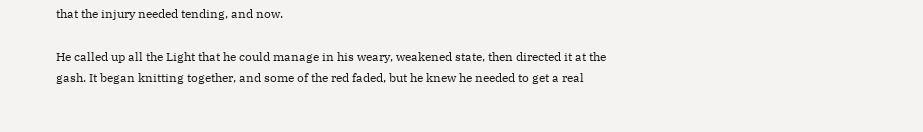that the injury needed tending, and now.

He called up all the Light that he could manage in his weary, weakened state, then directed it at the gash. It began knitting together, and some of the red faded, but he knew he needed to get a real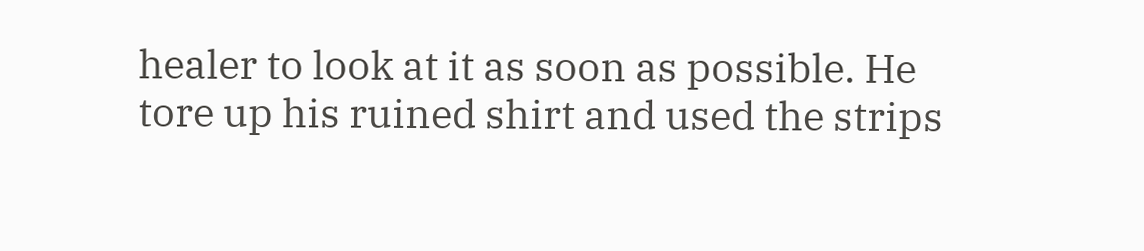healer to look at it as soon as possible. He tore up his ruined shirt and used the strips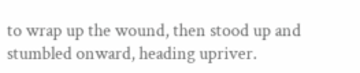to wrap up the wound, then stood up and stumbled onward, heading upriver.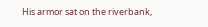His armor sat on the riverbank,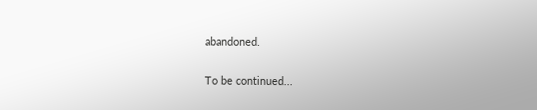abandoned.

To be continued...